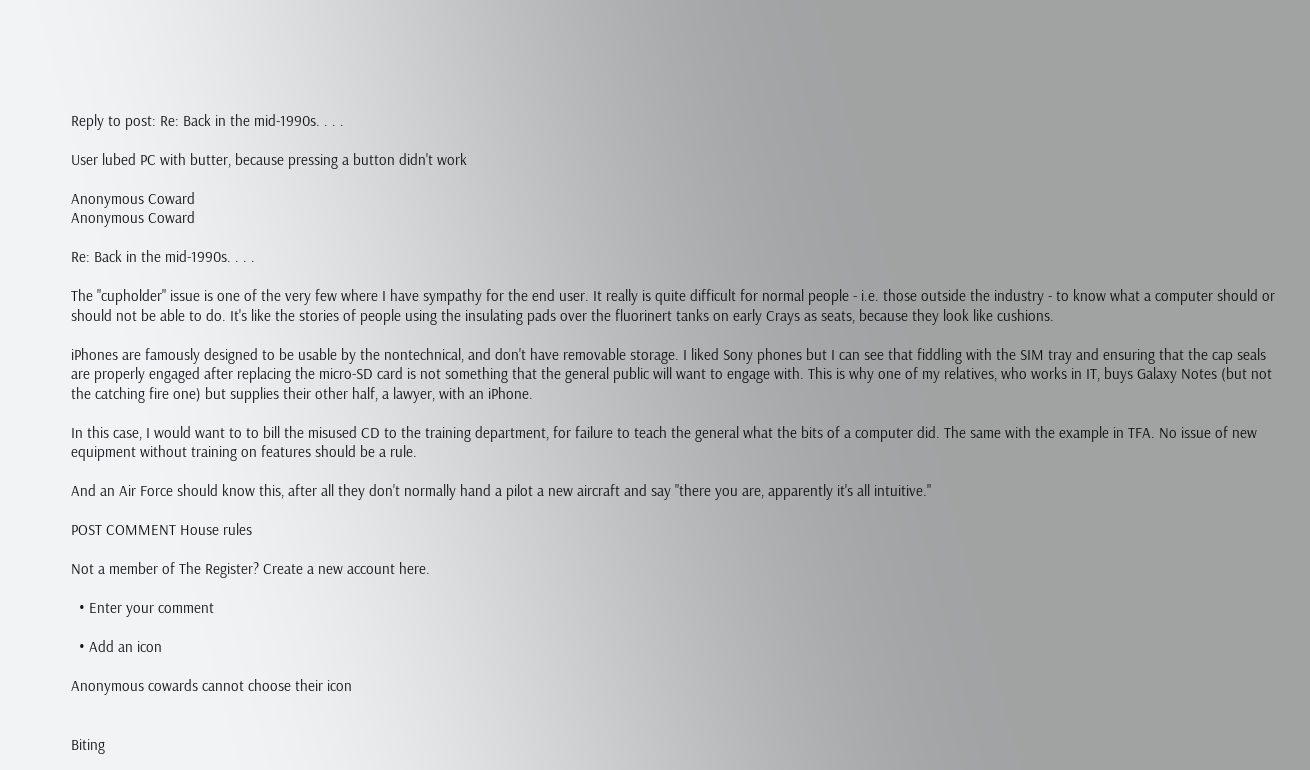Reply to post: Re: Back in the mid-1990s. . . .

User lubed PC with butter, because pressing a button didn't work

Anonymous Coward
Anonymous Coward

Re: Back in the mid-1990s. . . .

The "cupholder" issue is one of the very few where I have sympathy for the end user. It really is quite difficult for normal people - i.e. those outside the industry - to know what a computer should or should not be able to do. It's like the stories of people using the insulating pads over the fluorinert tanks on early Crays as seats, because they look like cushions.

iPhones are famously designed to be usable by the nontechnical, and don't have removable storage. I liked Sony phones but I can see that fiddling with the SIM tray and ensuring that the cap seals are properly engaged after replacing the micro-SD card is not something that the general public will want to engage with. This is why one of my relatives, who works in IT, buys Galaxy Notes (but not the catching fire one) but supplies their other half, a lawyer, with an iPhone.

In this case, I would want to to bill the misused CD to the training department, for failure to teach the general what the bits of a computer did. The same with the example in TFA. No issue of new equipment without training on features should be a rule.

And an Air Force should know this, after all they don't normally hand a pilot a new aircraft and say "there you are, apparently it's all intuitive."

POST COMMENT House rules

Not a member of The Register? Create a new account here.

  • Enter your comment

  • Add an icon

Anonymous cowards cannot choose their icon


Biting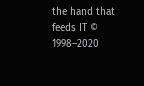the hand that feeds IT © 1998–2020